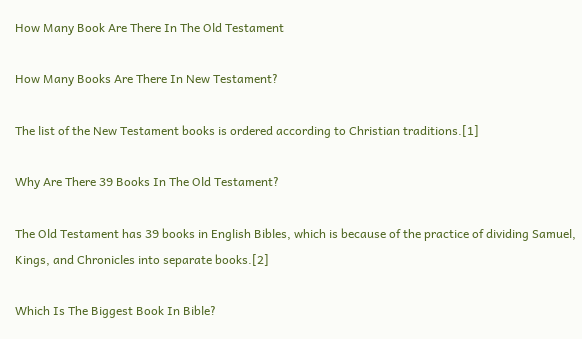How Many Book Are There In The Old Testament

How Many Books Are There In New Testament?

The list of the New Testament books is ordered according to Christian traditions.[1]

Why Are There 39 Books In The Old Testament?

The Old Testament has 39 books in English Bibles, which is because of the practice of dividing Samuel, Kings, and Chronicles into separate books.[2]

Which Is The Biggest Book In Bible?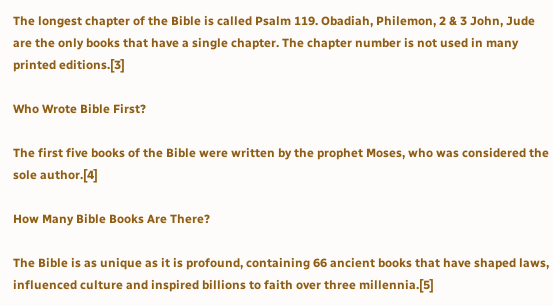The longest chapter of the Bible is called Psalm 119. Obadiah, Philemon, 2 & 3 John, Jude are the only books that have a single chapter. The chapter number is not used in many printed editions.[3]

Who Wrote Bible First?

The first five books of the Bible were written by the prophet Moses, who was considered the sole author.[4]

How Many Bible Books Are There?

The Bible is as unique as it is profound, containing 66 ancient books that have shaped laws, influenced culture and inspired billions to faith over three millennia.[5]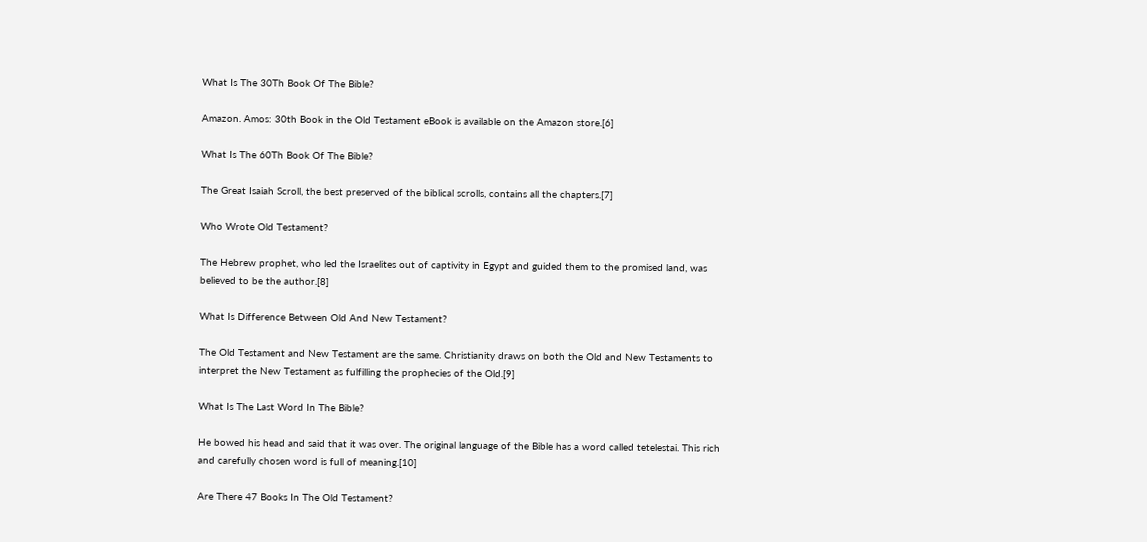What Is The 30Th Book Of The Bible?

Amazon. Amos: 30th Book in the Old Testament eBook is available on the Amazon store.[6]

What Is The 60Th Book Of The Bible?

The Great Isaiah Scroll, the best preserved of the biblical scrolls, contains all the chapters.[7]

Who Wrote Old Testament?

The Hebrew prophet, who led the Israelites out of captivity in Egypt and guided them to the promised land, was believed to be the author.[8]

What Is Difference Between Old And New Testament?

The Old Testament and New Testament are the same. Christianity draws on both the Old and New Testaments to interpret the New Testament as fulfilling the prophecies of the Old.[9]

What Is The Last Word In The Bible?

He bowed his head and said that it was over. The original language of the Bible has a word called tetelestai. This rich and carefully chosen word is full of meaning.[10]

Are There 47 Books In The Old Testament?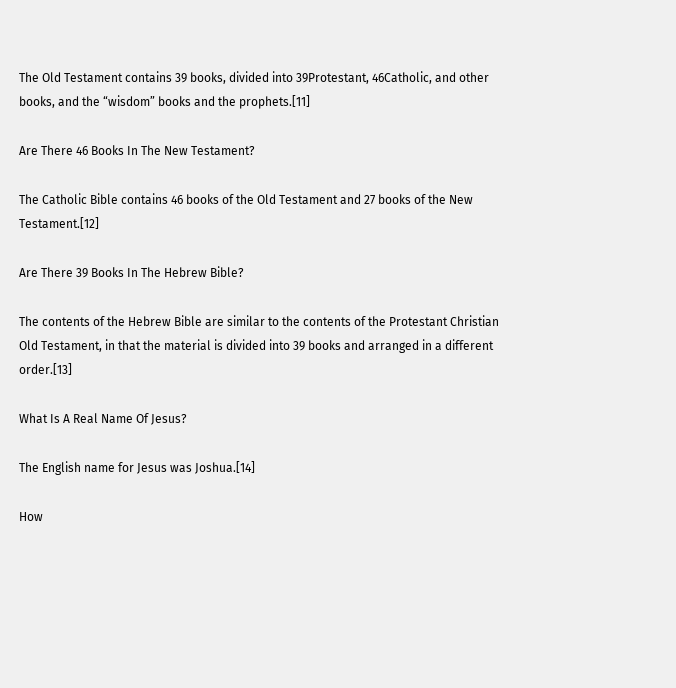The Old Testament contains 39 books, divided into 39Protestant, 46Catholic, and other books, and the “wisdom” books and the prophets.[11]

Are There 46 Books In The New Testament?

The Catholic Bible contains 46 books of the Old Testament and 27 books of the New Testament.[12]

Are There 39 Books In The Hebrew Bible?

The contents of the Hebrew Bible are similar to the contents of the Protestant Christian Old Testament, in that the material is divided into 39 books and arranged in a different order.[13]

What Is A Real Name Of Jesus?

The English name for Jesus was Joshua.[14]

How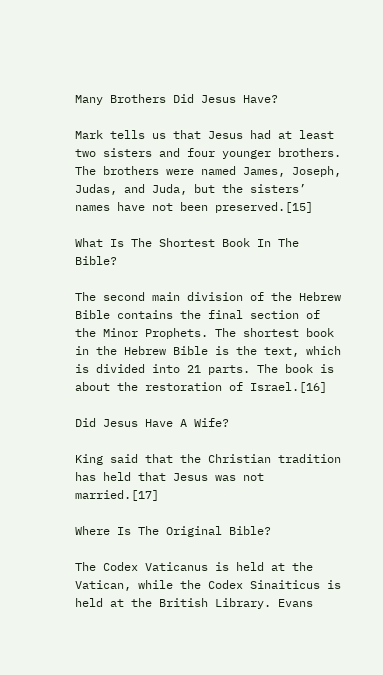Many Brothers Did Jesus Have?

Mark tells us that Jesus had at least two sisters and four younger brothers. The brothers were named James, Joseph, Judas, and Juda, but the sisters’ names have not been preserved.[15]

What Is The Shortest Book In The Bible?

The second main division of the Hebrew Bible contains the final section of the Minor Prophets. The shortest book in the Hebrew Bible is the text, which is divided into 21 parts. The book is about the restoration of Israel.[16]

Did Jesus Have A Wife?

King said that the Christian tradition has held that Jesus was not married.[17]

Where Is The Original Bible?

The Codex Vaticanus is held at the Vatican, while the Codex Sinaiticus is held at the British Library. Evans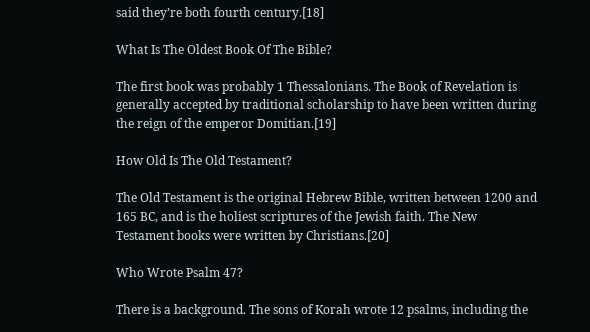said they’re both fourth century.[18]

What Is The Oldest Book Of The Bible?

The first book was probably 1 Thessalonians. The Book of Revelation is generally accepted by traditional scholarship to have been written during the reign of the emperor Domitian.[19]

How Old Is The Old Testament?

The Old Testament is the original Hebrew Bible, written between 1200 and 165 BC, and is the holiest scriptures of the Jewish faith. The New Testament books were written by Christians.[20]

Who Wrote Psalm 47?

There is a background. The sons of Korah wrote 12 psalms, including the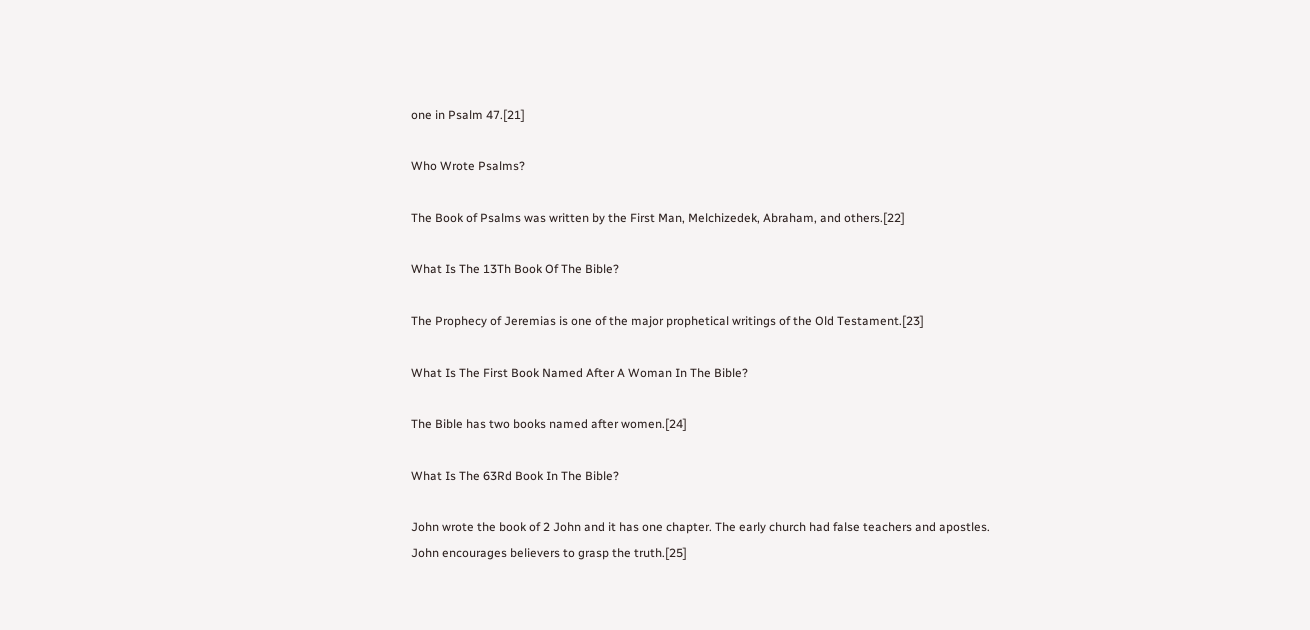one in Psalm 47.[21]

Who Wrote Psalms?

The Book of Psalms was written by the First Man, Melchizedek, Abraham, and others.[22]

What Is The 13Th Book Of The Bible?

The Prophecy of Jeremias is one of the major prophetical writings of the Old Testament.[23]

What Is The First Book Named After A Woman In The Bible?

The Bible has two books named after women.[24]

What Is The 63Rd Book In The Bible?

John wrote the book of 2 John and it has one chapter. The early church had false teachers and apostles. John encourages believers to grasp the truth.[25]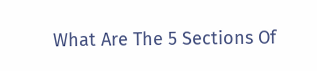What Are The 5 Sections Of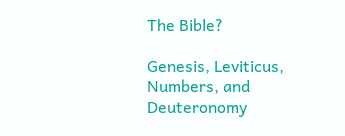The Bible?

Genesis, Leviticus, Numbers, and Deuteronomy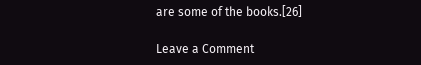are some of the books.[26]

Leave a Comment